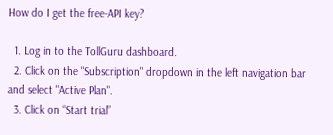How do I get the free-API key?

  1. Log in to the TollGuru dashboard.
  2. Click on the "Subscription" dropdown in the left navigation bar and select "Active Plan".
  3. Click on “Start trial”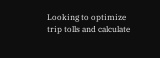Looking to optimize trip tolls and calculate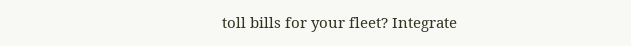toll bills for your fleet? Integrate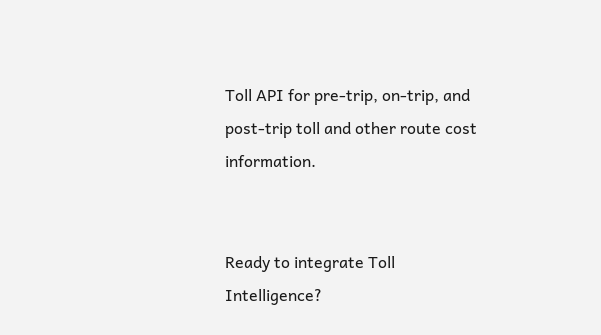Toll API for pre-trip, on-trip, and post-trip toll and other route cost information.


Ready to integrate Toll Intelligence?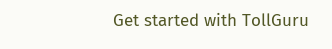Get started with TollGuru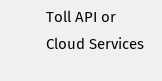Toll API or Cloud Services